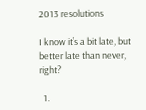2013 resolutions

I know it’s a bit late, but better late than never, right?

  1.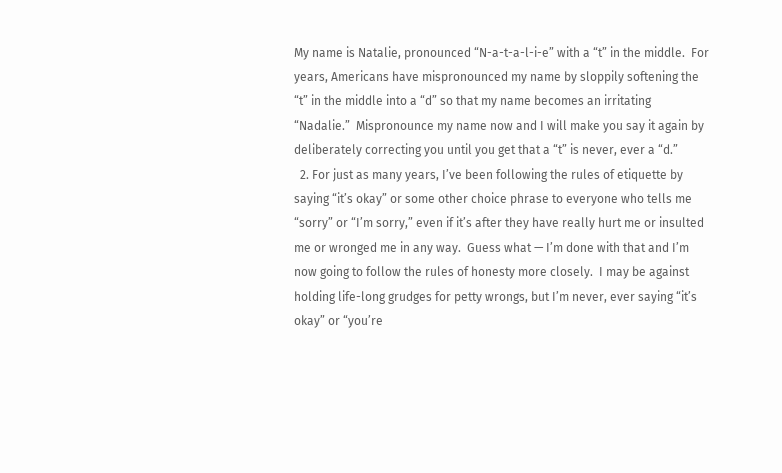My name is Natalie, pronounced “N-a-t-a-l-i-e” with a “t” in the middle.  For years, Americans have mispronounced my name by sloppily softening the “t” in the middle into a “d” so that my name becomes an irritating “Nadalie.”  Mispronounce my name now and I will make you say it again by deliberately correcting you until you get that a “t” is never, ever a “d.”
  2. For just as many years, I’ve been following the rules of etiquette by saying “it’s okay” or some other choice phrase to everyone who tells me “sorry” or “I’m sorry,” even if it’s after they have really hurt me or insulted me or wronged me in any way.  Guess what — I’m done with that and I’m now going to follow the rules of honesty more closely.  I may be against holding life-long grudges for petty wrongs, but I’m never, ever saying “it’s okay” or “you’re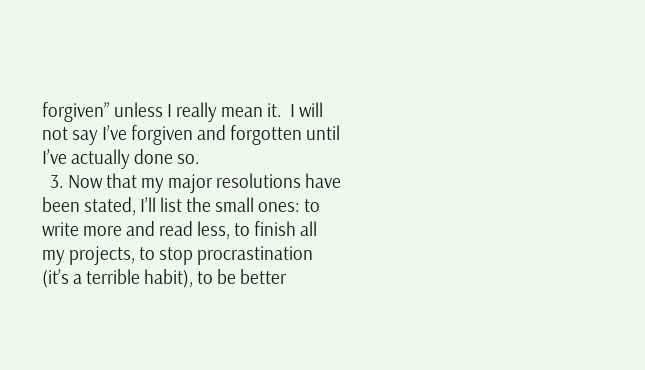forgiven” unless I really mean it.  I will not say I’ve forgiven and forgotten until I’ve actually done so.
  3. Now that my major resolutions have been stated, I’ll list the small ones: to write more and read less, to finish all my projects, to stop procrastination (it’s a terrible habit), to be better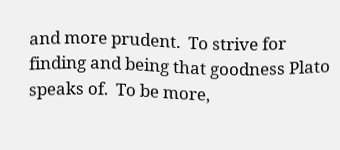and more prudent.  To strive for finding and being that goodness Plato speaks of.  To be more,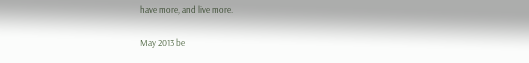have more, and live more.

May 2013 be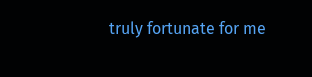truly fortunate for me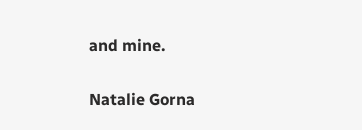and mine.

Natalie Gorna